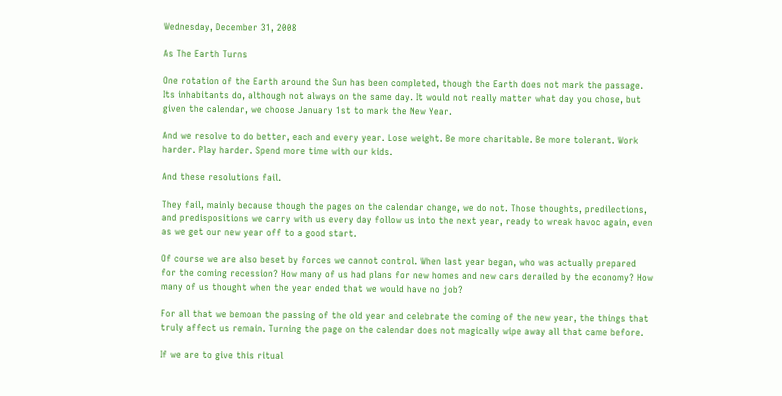Wednesday, December 31, 2008

As The Earth Turns

One rotation of the Earth around the Sun has been completed, though the Earth does not mark the passage. Its inhabitants do, although not always on the same day. It would not really matter what day you chose, but given the calendar, we choose January 1st to mark the New Year.

And we resolve to do better, each and every year. Lose weight. Be more charitable. Be more tolerant. Work harder. Play harder. Spend more time with our kids.

And these resolutions fail.

They fail, mainly because though the pages on the calendar change, we do not. Those thoughts, predilections, and predispositions we carry with us every day follow us into the next year, ready to wreak havoc again, even as we get our new year off to a good start.

Of course we are also beset by forces we cannot control. When last year began, who was actually prepared for the coming recession? How many of us had plans for new homes and new cars derailed by the economy? How many of us thought when the year ended that we would have no job?

For all that we bemoan the passing of the old year and celebrate the coming of the new year, the things that truly affect us remain. Turning the page on the calendar does not magically wipe away all that came before.

If we are to give this ritual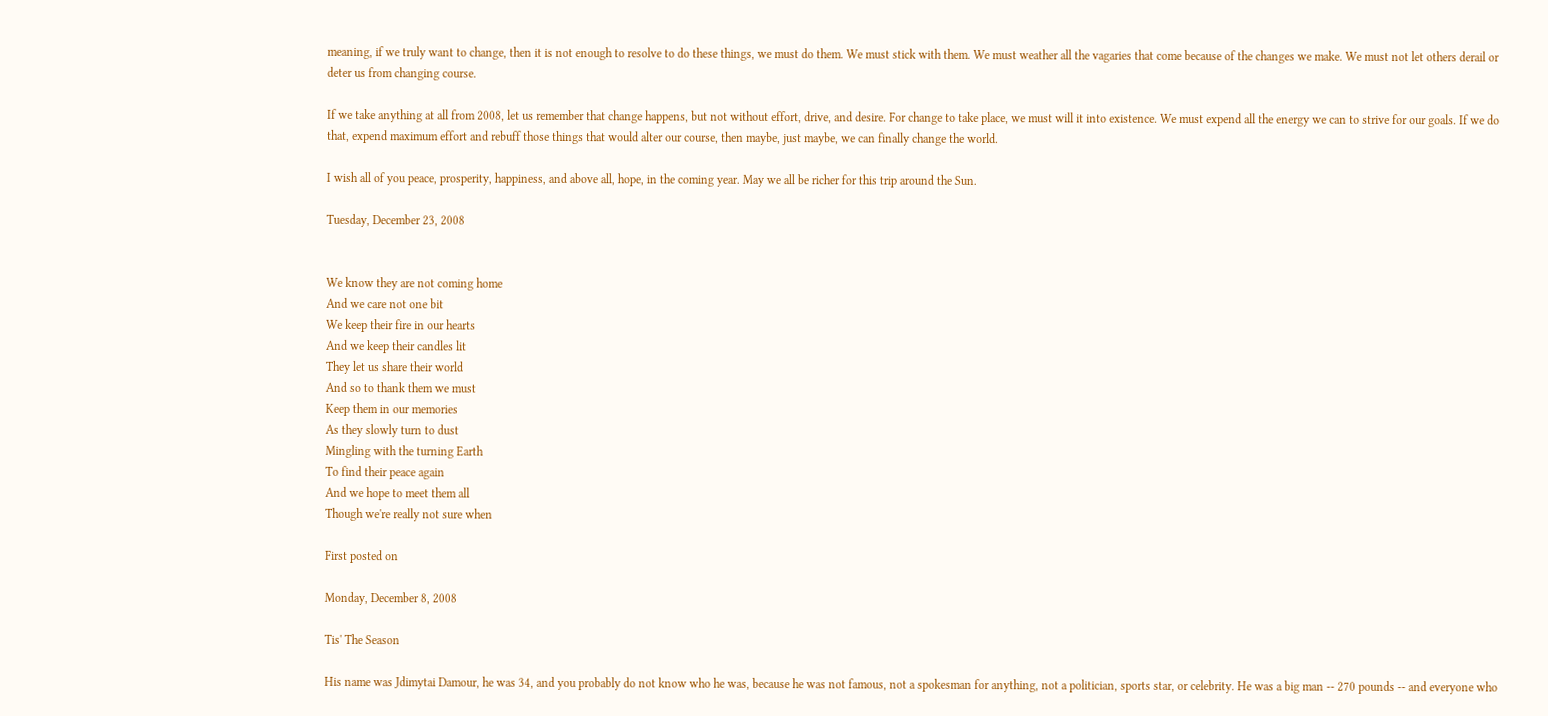meaning, if we truly want to change, then it is not enough to resolve to do these things, we must do them. We must stick with them. We must weather all the vagaries that come because of the changes we make. We must not let others derail or deter us from changing course.

If we take anything at all from 2008, let us remember that change happens, but not without effort, drive, and desire. For change to take place, we must will it into existence. We must expend all the energy we can to strive for our goals. If we do that, expend maximum effort and rebuff those things that would alter our course, then maybe, just maybe, we can finally change the world.

I wish all of you peace, prosperity, happiness, and above all, hope, in the coming year. May we all be richer for this trip around the Sun.

Tuesday, December 23, 2008


We know they are not coming home
And we care not one bit
We keep their fire in our hearts
And we keep their candles lit
They let us share their world
And so to thank them we must
Keep them in our memories
As they slowly turn to dust
Mingling with the turning Earth
To find their peace again
And we hope to meet them all
Though we're really not sure when

First posted on

Monday, December 8, 2008

Tis' The Season

His name was Jdimytai Damour, he was 34, and you probably do not know who he was, because he was not famous, not a spokesman for anything, not a politician, sports star, or celebrity. He was a big man -- 270 pounds -- and everyone who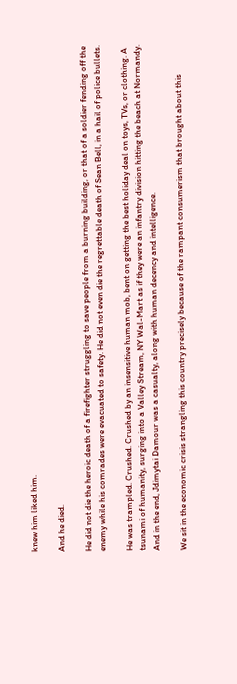knew him liked him.

And he died.

He did not die the heroic death of a firefighter struggling to save people from a burning building, or that of a soldier fending off the enemy while his comrades were evacuated to safety. He did not even die the regrettable death of Sean Bell, in a hail of police bullets.

He was trampled. Crushed. Crushed by an insensitive human mob, bent on getting the best holiday deal on toys, TVs, or clothing. A tsunami of humanity, surging into a Valley Stream, NY Wal-Mart as if they were an infantry division hitting the beach at Normandy. And in the end, Jdimytai Damour was a casualty, along with human decency and intelligence.

We sit in the economic crisis strangling this country precisely because of the rampant consumerism that brought about this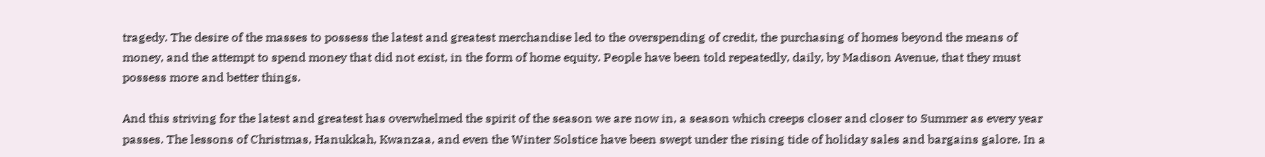tragedy. The desire of the masses to possess the latest and greatest merchandise led to the overspending of credit, the purchasing of homes beyond the means of money, and the attempt to spend money that did not exist, in the form of home equity. People have been told repeatedly, daily, by Madison Avenue, that they must possess more and better things.

And this striving for the latest and greatest has overwhelmed the spirit of the season we are now in, a season which creeps closer and closer to Summer as every year passes. The lessons of Christmas, Hanukkah, Kwanzaa, and even the Winter Solstice have been swept under the rising tide of holiday sales and bargains galore. In a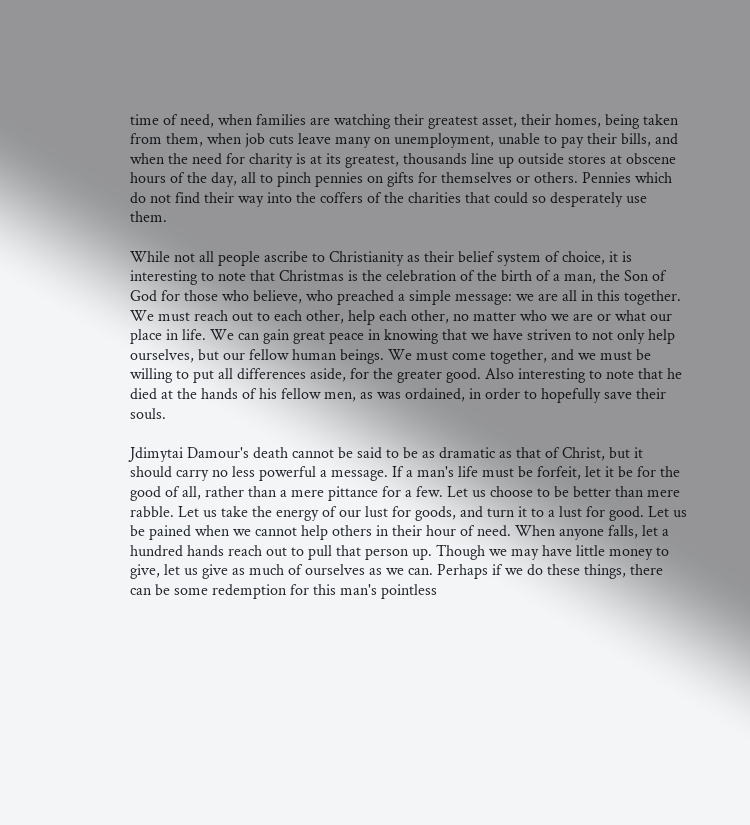time of need, when families are watching their greatest asset, their homes, being taken from them, when job cuts leave many on unemployment, unable to pay their bills, and when the need for charity is at its greatest, thousands line up outside stores at obscene hours of the day, all to pinch pennies on gifts for themselves or others. Pennies which do not find their way into the coffers of the charities that could so desperately use them.

While not all people ascribe to Christianity as their belief system of choice, it is interesting to note that Christmas is the celebration of the birth of a man, the Son of God for those who believe, who preached a simple message: we are all in this together. We must reach out to each other, help each other, no matter who we are or what our place in life. We can gain great peace in knowing that we have striven to not only help ourselves, but our fellow human beings. We must come together, and we must be willing to put all differences aside, for the greater good. Also interesting to note that he died at the hands of his fellow men, as was ordained, in order to hopefully save their souls.

Jdimytai Damour's death cannot be said to be as dramatic as that of Christ, but it should carry no less powerful a message. If a man's life must be forfeit, let it be for the good of all, rather than a mere pittance for a few. Let us choose to be better than mere rabble. Let us take the energy of our lust for goods, and turn it to a lust for good. Let us be pained when we cannot help others in their hour of need. When anyone falls, let a hundred hands reach out to pull that person up. Though we may have little money to give, let us give as much of ourselves as we can. Perhaps if we do these things, there can be some redemption for this man's pointless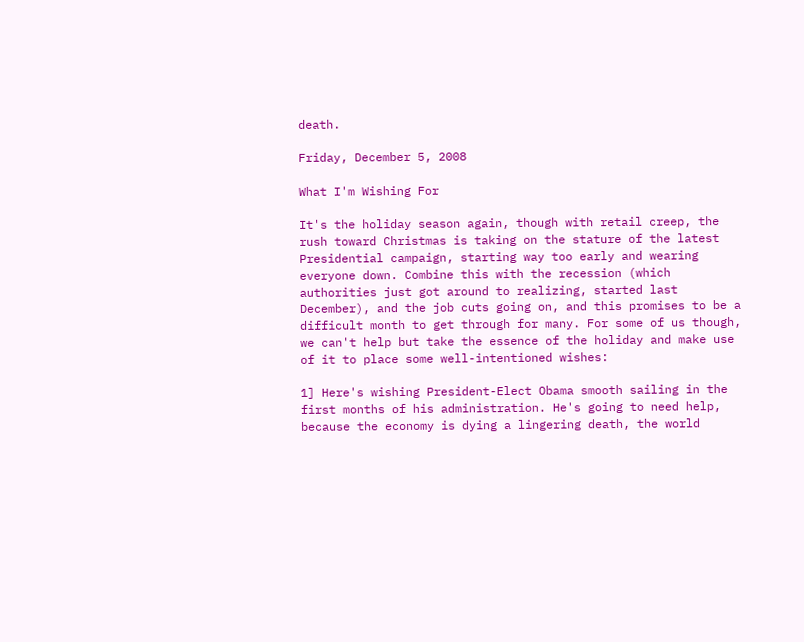death.

Friday, December 5, 2008

What I'm Wishing For

It's the holiday season again, though with retail creep, the rush toward Christmas is taking on the stature of the latest Presidential campaign, starting way too early and wearing everyone down. Combine this with the recession (which authorities just got around to realizing, started last December), and the job cuts going on, and this promises to be a difficult month to get through for many. For some of us though, we can't help but take the essence of the holiday and make use of it to place some well-intentioned wishes:

1] Here's wishing President-Elect Obama smooth sailing in the first months of his administration. He's going to need help, because the economy is dying a lingering death, the world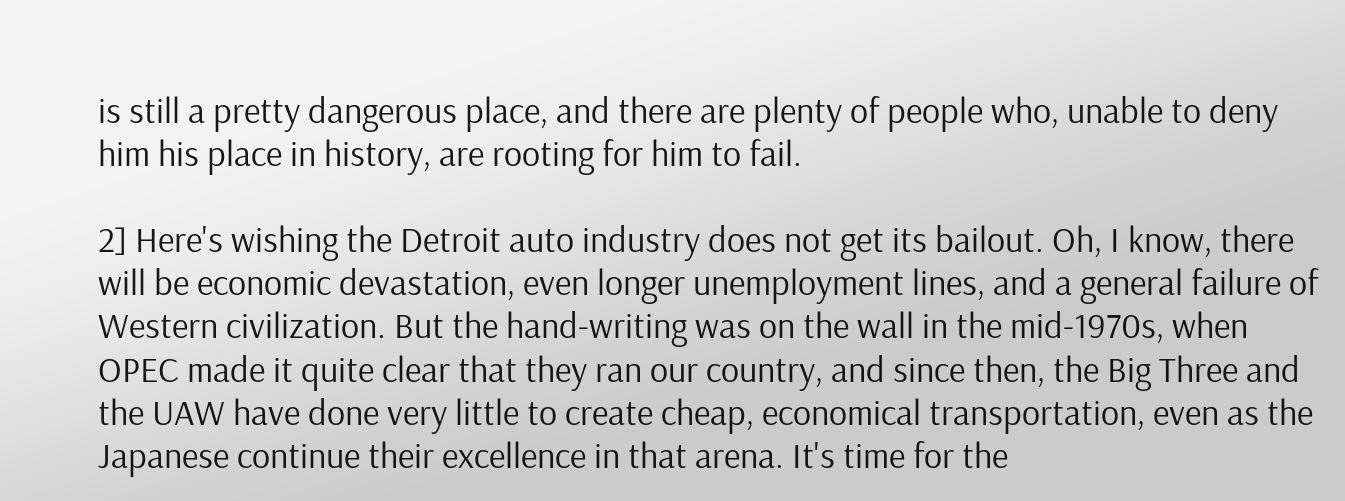is still a pretty dangerous place, and there are plenty of people who, unable to deny him his place in history, are rooting for him to fail.

2] Here's wishing the Detroit auto industry does not get its bailout. Oh, I know, there will be economic devastation, even longer unemployment lines, and a general failure of Western civilization. But the hand-writing was on the wall in the mid-1970s, when OPEC made it quite clear that they ran our country, and since then, the Big Three and the UAW have done very little to create cheap, economical transportation, even as the Japanese continue their excellence in that arena. It's time for the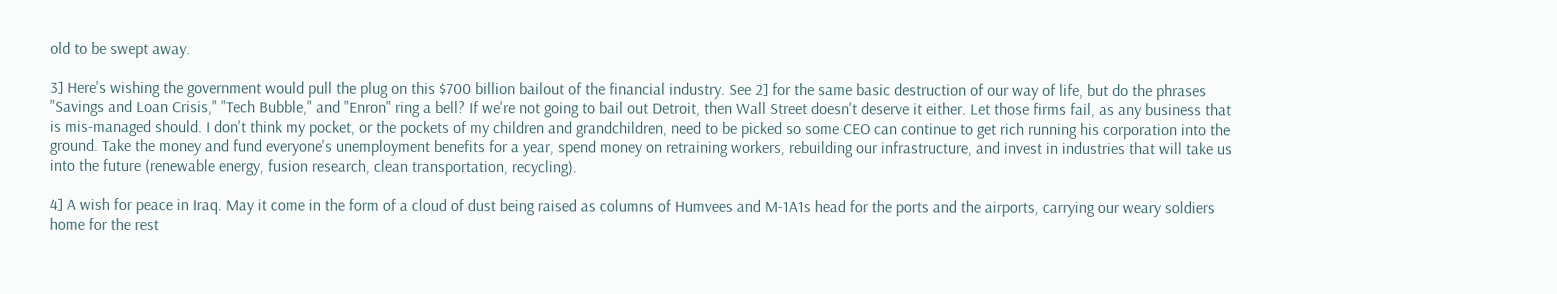old to be swept away.

3] Here's wishing the government would pull the plug on this $700 billion bailout of the financial industry. See 2] for the same basic destruction of our way of life, but do the phrases "Savings and Loan Crisis," "Tech Bubble," and "Enron" ring a bell? If we're not going to bail out Detroit, then Wall Street doesn't deserve it either. Let those firms fail, as any business that is mis-managed should. I don't think my pocket, or the pockets of my children and grandchildren, need to be picked so some CEO can continue to get rich running his corporation into the ground. Take the money and fund everyone's unemployment benefits for a year, spend money on retraining workers, rebuilding our infrastructure, and invest in industries that will take us into the future (renewable energy, fusion research, clean transportation, recycling).

4] A wish for peace in Iraq. May it come in the form of a cloud of dust being raised as columns of Humvees and M-1A1s head for the ports and the airports, carrying our weary soldiers home for the rest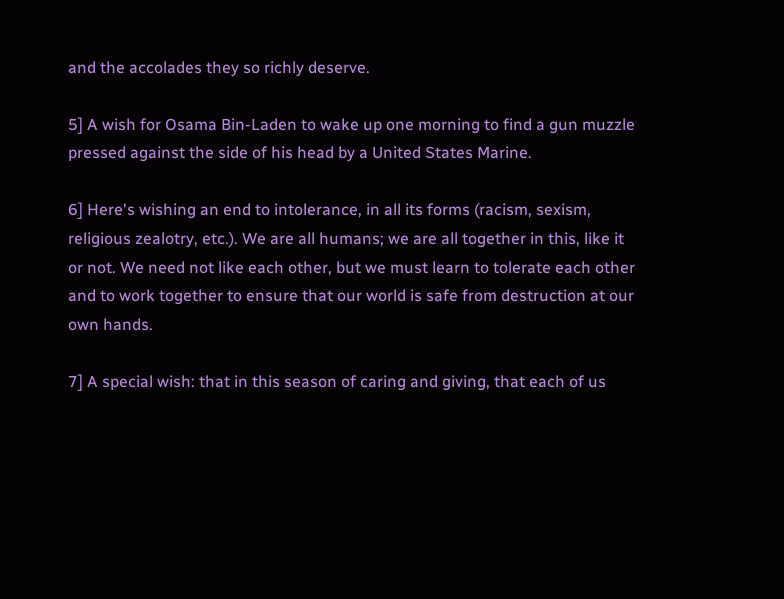and the accolades they so richly deserve.

5] A wish for Osama Bin-Laden to wake up one morning to find a gun muzzle pressed against the side of his head by a United States Marine.

6] Here's wishing an end to intolerance, in all its forms (racism, sexism, religious zealotry, etc.). We are all humans; we are all together in this, like it or not. We need not like each other, but we must learn to tolerate each other and to work together to ensure that our world is safe from destruction at our own hands.

7] A special wish: that in this season of caring and giving, that each of us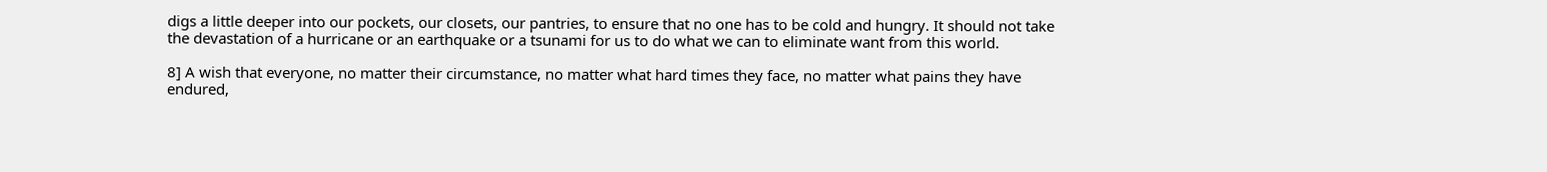digs a little deeper into our pockets, our closets, our pantries, to ensure that no one has to be cold and hungry. It should not take the devastation of a hurricane or an earthquake or a tsunami for us to do what we can to eliminate want from this world.

8] A wish that everyone, no matter their circumstance, no matter what hard times they face, no matter what pains they have endured,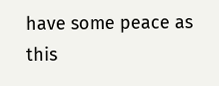have some peace as this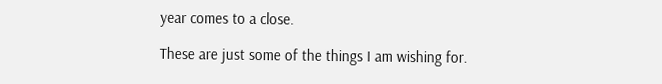year comes to a close.

These are just some of the things I am wishing for.